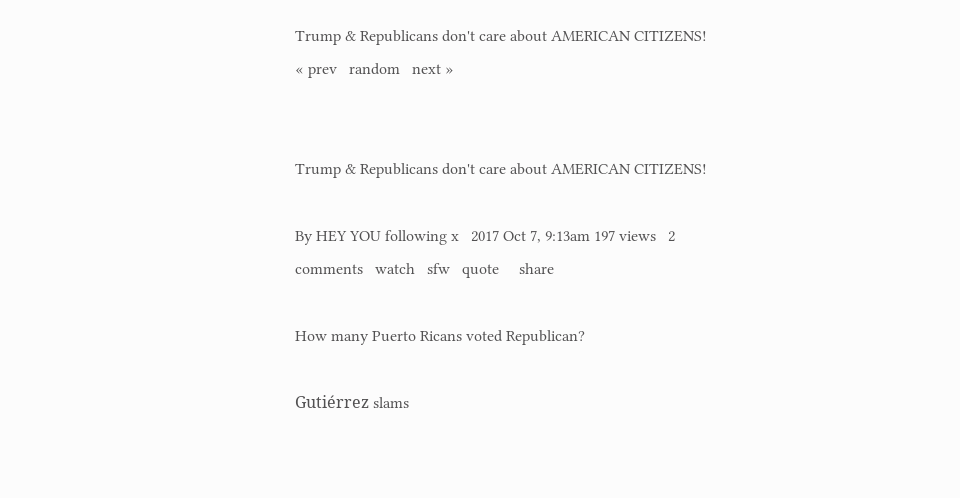Trump & Republicans don't care about AMERICAN CITIZENS!
« prev   random   next »


Trump & Republicans don't care about AMERICAN CITIZENS!

By HEY YOU following x   2017 Oct 7, 9:13am 197 views   2 comments   watch   sfw   quote     share

How many Puerto Ricans voted Republican?

Gutiérrez slams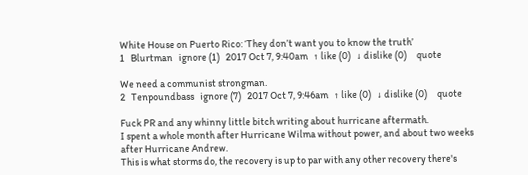White House on Puerto Rico: ‘They don’t want you to know the truth’
1   Blurtman   ignore (1)   2017 Oct 7, 9:40am   ↑ like (0)   ↓ dislike (0)     quote

We need a communist strongman.
2   Tenpoundbass   ignore (7)   2017 Oct 7, 9:46am   ↑ like (0)   ↓ dislike (0)     quote

Fuck PR and any whinny little bitch writing about hurricane aftermath.
I spent a whole month after Hurricane Wilma without power, and about two weeks after Hurricane Andrew.
This is what storms do, the recovery is up to par with any other recovery there's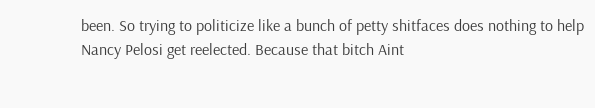been. So trying to politicize like a bunch of petty shitfaces does nothing to help Nancy Pelosi get reelected. Because that bitch Aint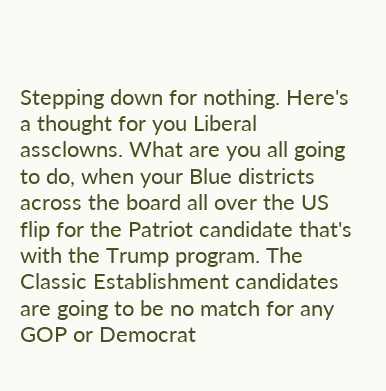Stepping down for nothing. Here's a thought for you Liberal assclowns. What are you all going to do, when your Blue districts across the board all over the US flip for the Patriot candidate that's with the Trump program. The Classic Establishment candidates are going to be no match for any GOP or Democrat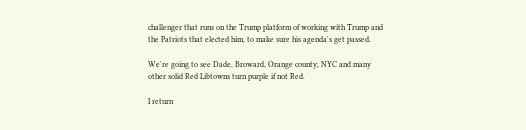challenger that runs on the Trump platform of working with Trump and the Patriots that elected him, to make sure his agenda's get passed.

We're going to see Dade, Broward, Orange county, NYC and many other solid Red Libtowns turn purple if not Red.

I return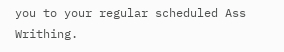you to your regular scheduled Ass Writhing.